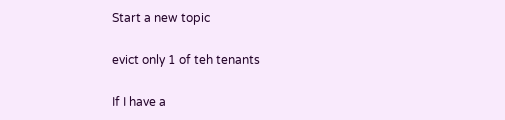Start a new topic

evict only 1 of teh tenants

If I have a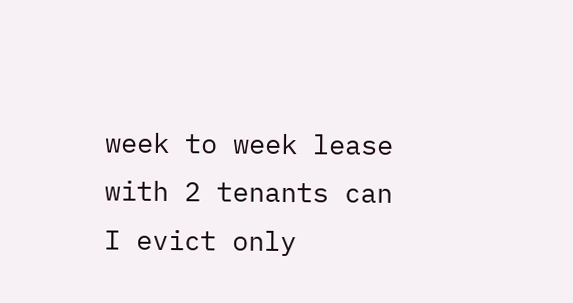week to week lease with 2 tenants can I evict only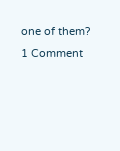one of them?
1 Comment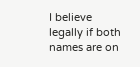I believe legally if both names are on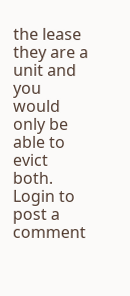the lease they are a unit and you would only be able to evict both.
Login to post a comment